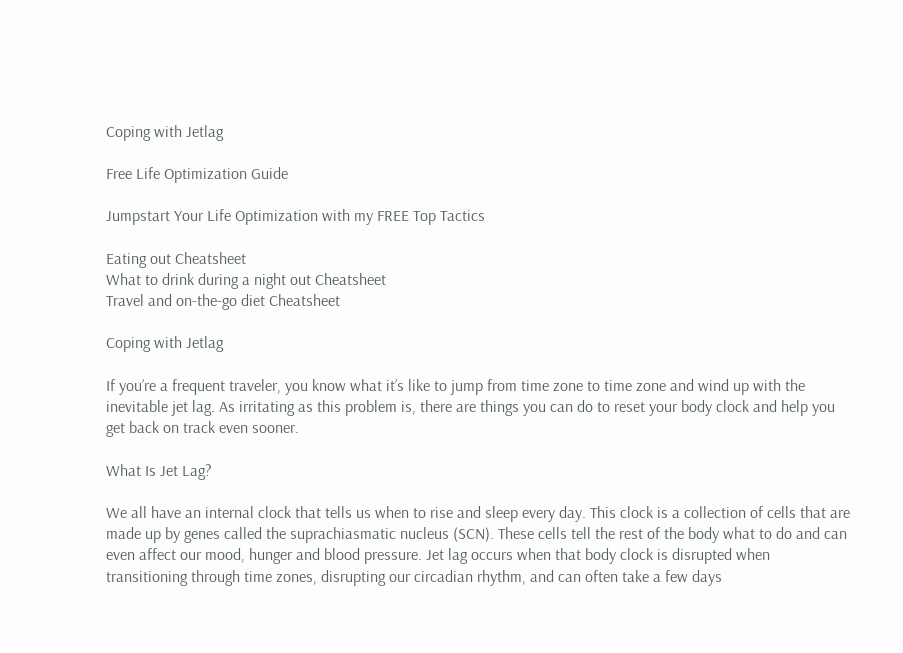Coping with Jetlag

Free Life Optimization Guide

Jumpstart Your Life Optimization with my FREE Top Tactics

Eating out Cheatsheet
What to drink during a night out Cheatsheet
Travel and on-the-go diet Cheatsheet

Coping with Jetlag

If you’re a frequent traveler, you know what it’s like to jump from time zone to time zone and wind up with the inevitable jet lag. As irritating as this problem is, there are things you can do to reset your body clock and help you get back on track even sooner.

What Is Jet Lag?

We all have an internal clock that tells us when to rise and sleep every day. This clock is a collection of cells that are made up by genes called the suprachiasmatic nucleus (SCN). These cells tell the rest of the body what to do and can even affect our mood, hunger and blood pressure. Jet lag occurs when that body clock is disrupted when transitioning through time zones, disrupting our circadian rhythm, and can often take a few days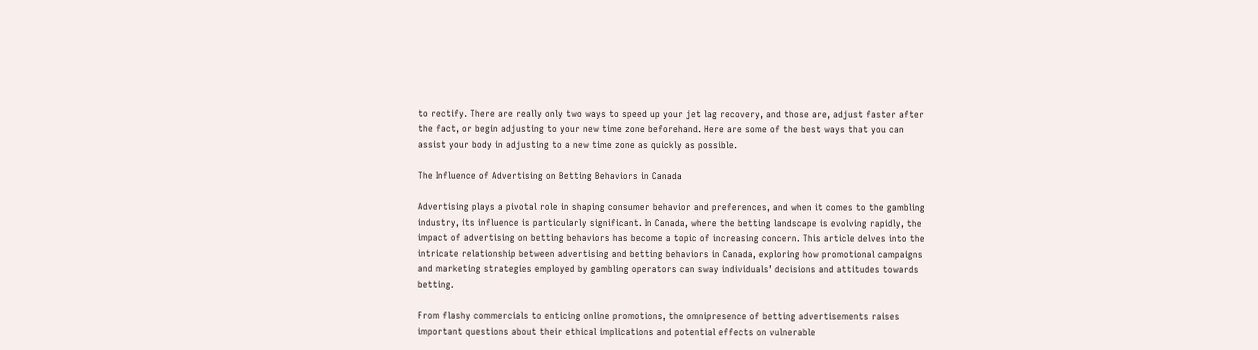to rectify. There are really only two ways to speed up your jet lag recovery, and those are, adjust faster after the fact, or begin adjusting to your new time zone beforehand. Here are some of the best ways that you can assist your body in adjusting to a new time zone as quickly as possible.

The Influence of Advertising on Betting Behaviors in Canada

Advertising plays a pivotal role in shaping consumer behavior and preferences, and when it comes to the gambling industry, its influence is particularly significant. In Canada, where the betting landscape is evolving rapidly, the impact of advertising on betting behaviors has become a topic of increasing concern. This article delves into the intricate relationship between advertising and betting behaviors in Canada, exploring how promotional campaigns and marketing strategies employed by gambling operators can sway individuals’ decisions and attitudes towards betting.

From flashy commercials to enticing online promotions, the omnipresence of betting advertisements raises important questions about their ethical implications and potential effects on vulnerable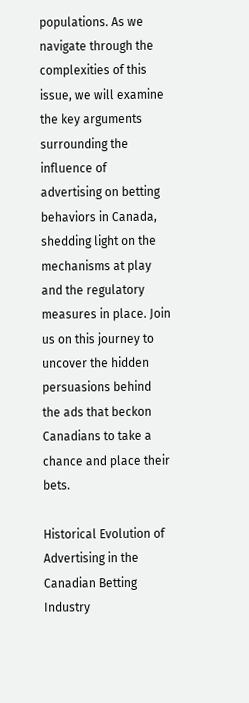populations. As we navigate through the complexities of this issue, we will examine the key arguments surrounding the influence of advertising on betting behaviors in Canada, shedding light on the mechanisms at play and the regulatory measures in place. Join us on this journey to uncover the hidden persuasions behind the ads that beckon Canadians to take a chance and place their bets.

Historical Evolution of Advertising in the Canadian Betting Industry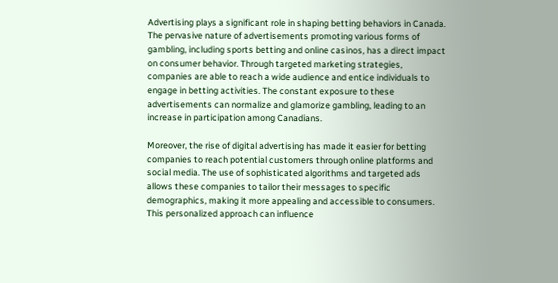Advertising plays a significant role in shaping betting behaviors in Canada. The pervasive nature of advertisements promoting various forms of gambling, including sports betting and online casinos, has a direct impact on consumer behavior. Through targeted marketing strategies, companies are able to reach a wide audience and entice individuals to engage in betting activities. The constant exposure to these advertisements can normalize and glamorize gambling, leading to an increase in participation among Canadians.

Moreover, the rise of digital advertising has made it easier for betting companies to reach potential customers through online platforms and social media. The use of sophisticated algorithms and targeted ads allows these companies to tailor their messages to specific demographics, making it more appealing and accessible to consumers. This personalized approach can influence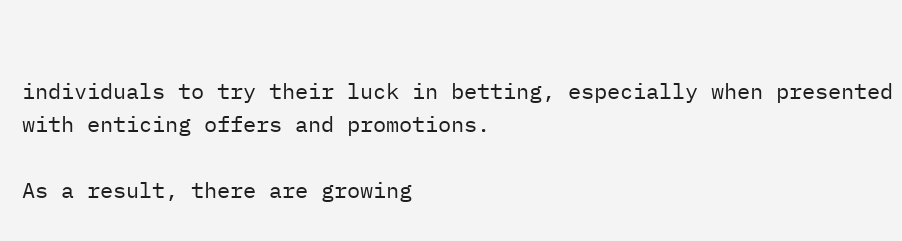individuals to try their luck in betting, especially when presented with enticing offers and promotions.

As a result, there are growing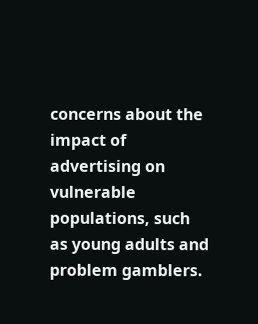concerns about the impact of advertising on vulnerable populations, such as young adults and problem gamblers.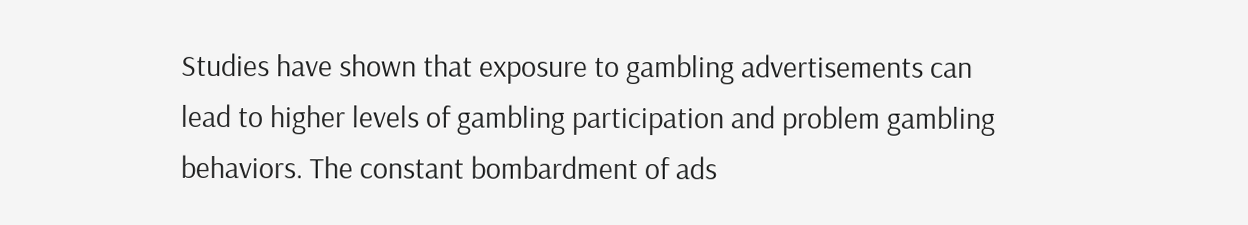Studies have shown that exposure to gambling advertisements can lead to higher levels of gambling participation and problem gambling behaviors. The constant bombardment of ads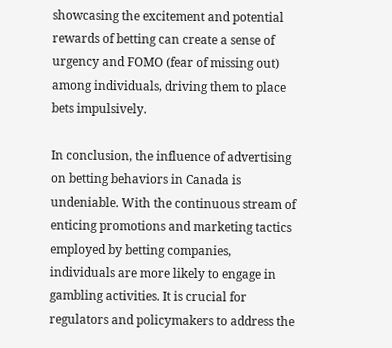showcasing the excitement and potential rewards of betting can create a sense of urgency and FOMO (fear of missing out) among individuals, driving them to place bets impulsively.

In conclusion, the influence of advertising on betting behaviors in Canada is undeniable. With the continuous stream of enticing promotions and marketing tactics employed by betting companies, individuals are more likely to engage in gambling activities. It is crucial for regulators and policymakers to address the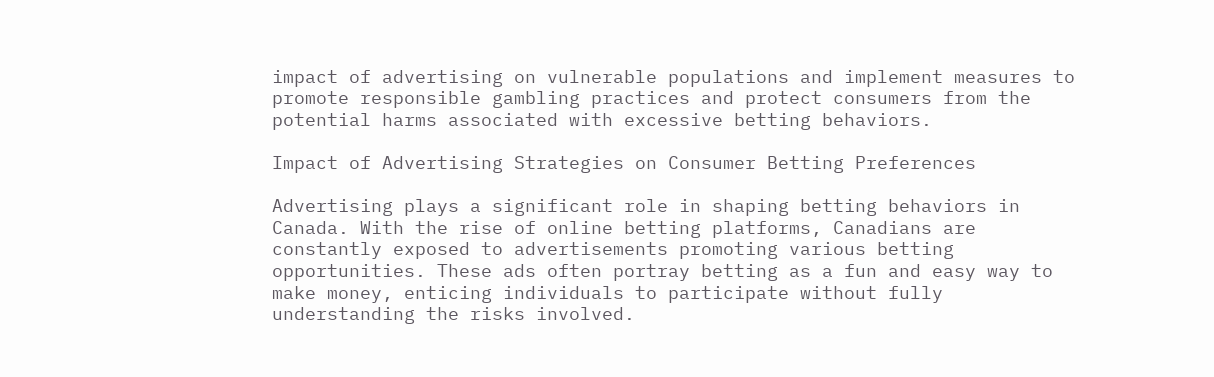impact of advertising on vulnerable populations and implement measures to promote responsible gambling practices and protect consumers from the potential harms associated with excessive betting behaviors.

Impact of Advertising Strategies on Consumer Betting Preferences

Advertising plays a significant role in shaping betting behaviors in Canada. With the rise of online betting platforms, Canadians are constantly exposed to advertisements promoting various betting opportunities. These ads often portray betting as a fun and easy way to make money, enticing individuals to participate without fully understanding the risks involved.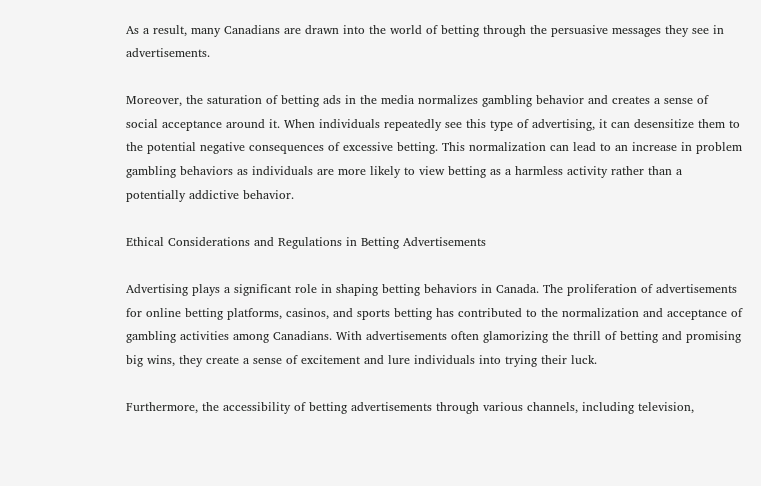As a result, many Canadians are drawn into the world of betting through the persuasive messages they see in advertisements.

Moreover, the saturation of betting ads in the media normalizes gambling behavior and creates a sense of social acceptance around it. When individuals repeatedly see this type of advertising, it can desensitize them to the potential negative consequences of excessive betting. This normalization can lead to an increase in problem gambling behaviors as individuals are more likely to view betting as a harmless activity rather than a potentially addictive behavior.

Ethical Considerations and Regulations in Betting Advertisements

Advertising plays a significant role in shaping betting behaviors in Canada. The proliferation of advertisements for online betting platforms, casinos, and sports betting has contributed to the normalization and acceptance of gambling activities among Canadians. With advertisements often glamorizing the thrill of betting and promising big wins, they create a sense of excitement and lure individuals into trying their luck.

Furthermore, the accessibility of betting advertisements through various channels, including television,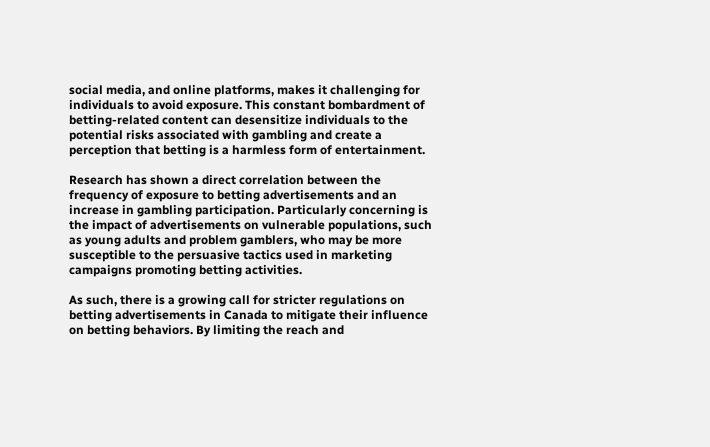social media, and online platforms, makes it challenging for individuals to avoid exposure. This constant bombardment of betting-related content can desensitize individuals to the potential risks associated with gambling and create a perception that betting is a harmless form of entertainment.

Research has shown a direct correlation between the frequency of exposure to betting advertisements and an increase in gambling participation. Particularly concerning is the impact of advertisements on vulnerable populations, such as young adults and problem gamblers, who may be more susceptible to the persuasive tactics used in marketing campaigns promoting betting activities.

As such, there is a growing call for stricter regulations on betting advertisements in Canada to mitigate their influence on betting behaviors. By limiting the reach and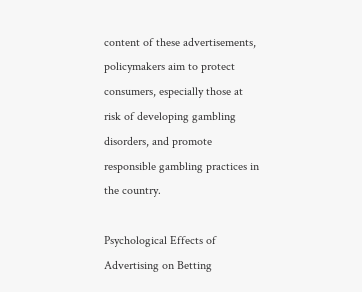content of these advertisements, policymakers aim to protect consumers, especially those at risk of developing gambling disorders, and promote responsible gambling practices in the country.

Psychological Effects of Advertising on Betting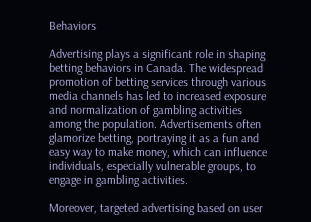Behaviors

Advertising plays a significant role in shaping betting behaviors in Canada. The widespread promotion of betting services through various media channels has led to increased exposure and normalization of gambling activities among the population. Advertisements often glamorize betting, portraying it as a fun and easy way to make money, which can influence individuals, especially vulnerable groups, to engage in gambling activities.

Moreover, targeted advertising based on user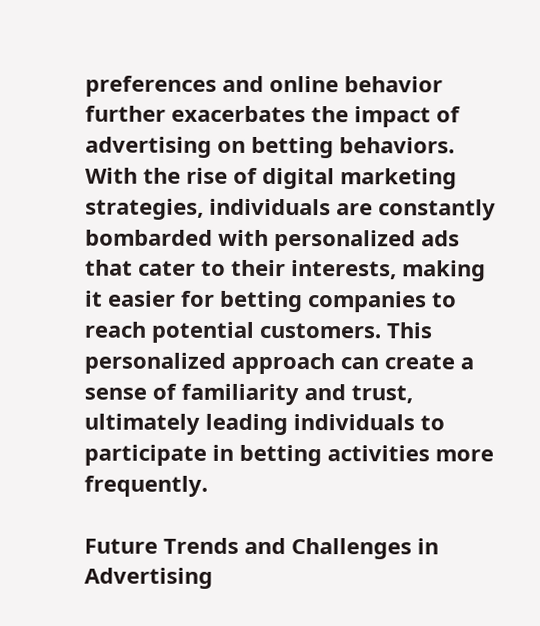preferences and online behavior further exacerbates the impact of advertising on betting behaviors. With the rise of digital marketing strategies, individuals are constantly bombarded with personalized ads that cater to their interests, making it easier for betting companies to reach potential customers. This personalized approach can create a sense of familiarity and trust, ultimately leading individuals to participate in betting activities more frequently.

Future Trends and Challenges in Advertising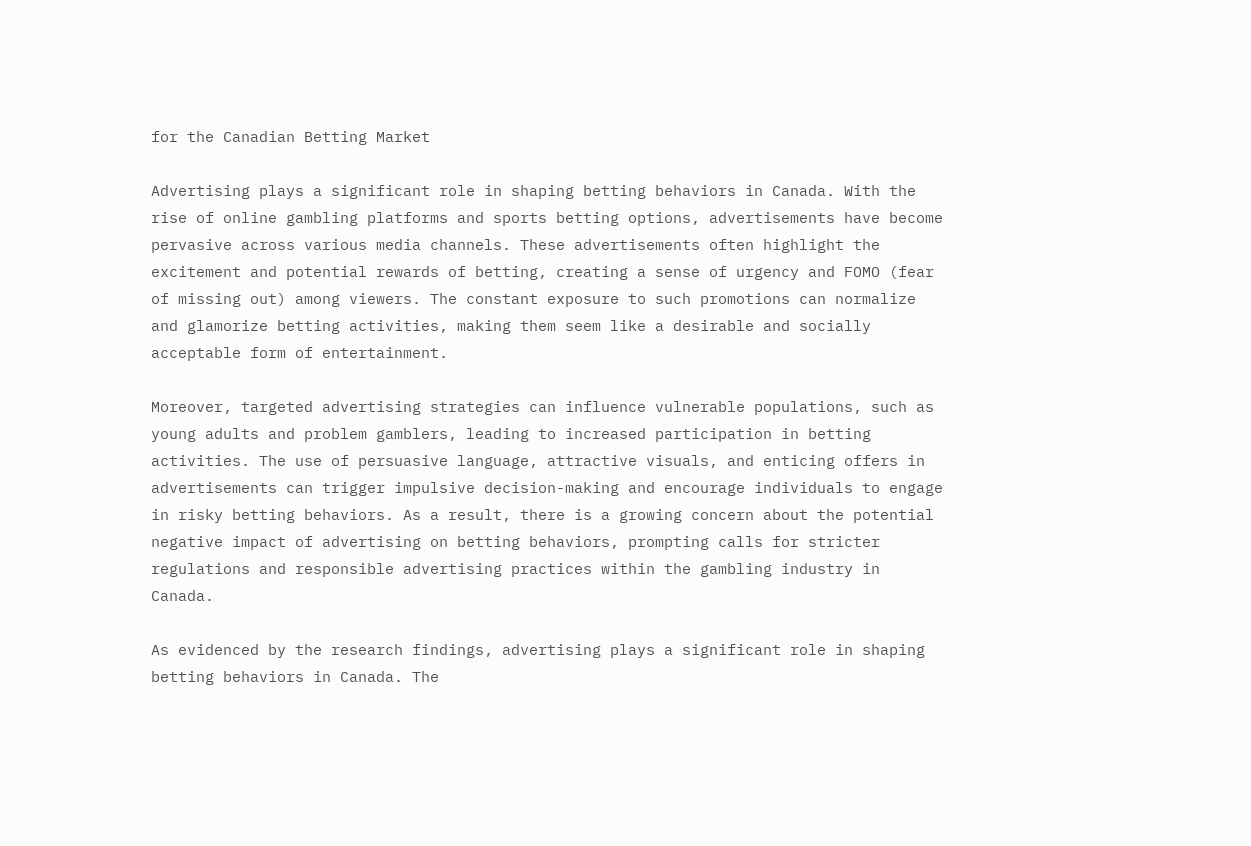for the Canadian Betting Market

Advertising plays a significant role in shaping betting behaviors in Canada. With the rise of online gambling platforms and sports betting options, advertisements have become pervasive across various media channels. These advertisements often highlight the excitement and potential rewards of betting, creating a sense of urgency and FOMO (fear of missing out) among viewers. The constant exposure to such promotions can normalize and glamorize betting activities, making them seem like a desirable and socially acceptable form of entertainment.

Moreover, targeted advertising strategies can influence vulnerable populations, such as young adults and problem gamblers, leading to increased participation in betting activities. The use of persuasive language, attractive visuals, and enticing offers in advertisements can trigger impulsive decision-making and encourage individuals to engage in risky betting behaviors. As a result, there is a growing concern about the potential negative impact of advertising on betting behaviors, prompting calls for stricter regulations and responsible advertising practices within the gambling industry in Canada.

As evidenced by the research findings, advertising plays a significant role in shaping betting behaviors in Canada. The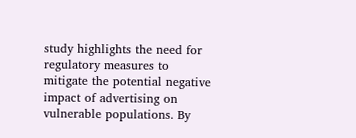study highlights the need for regulatory measures to mitigate the potential negative impact of advertising on vulnerable populations. By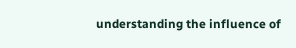understanding the influence of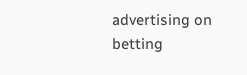advertising on betting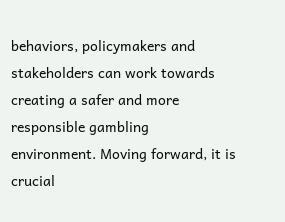behaviors, policymakers and stakeholders can work towards creating a safer and more responsible gambling environment. Moving forward, it is crucial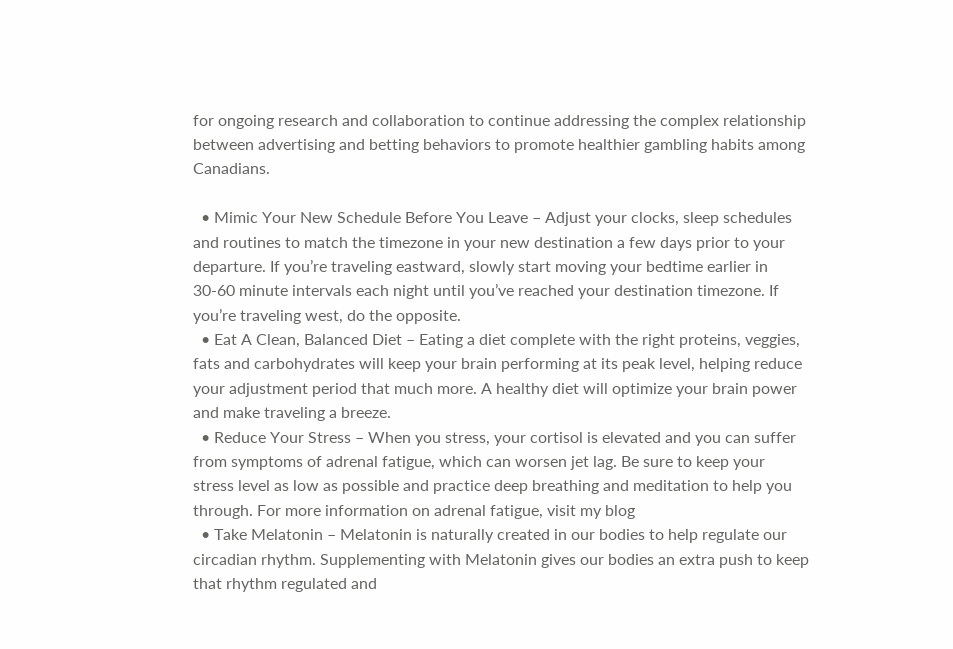for ongoing research and collaboration to continue addressing the complex relationship between advertising and betting behaviors to promote healthier gambling habits among Canadians.

  • Mimic Your New Schedule Before You Leave – Adjust your clocks, sleep schedules and routines to match the timezone in your new destination a few days prior to your departure. If you’re traveling eastward, slowly start moving your bedtime earlier in 30-60 minute intervals each night until you’ve reached your destination timezone. If you’re traveling west, do the opposite.
  • Eat A Clean, Balanced Diet – Eating a diet complete with the right proteins, veggies, fats and carbohydrates will keep your brain performing at its peak level, helping reduce your adjustment period that much more. A healthy diet will optimize your brain power and make traveling a breeze.
  • Reduce Your Stress – When you stress, your cortisol is elevated and you can suffer from symptoms of adrenal fatigue, which can worsen jet lag. Be sure to keep your stress level as low as possible and practice deep breathing and meditation to help you through. For more information on adrenal fatigue, visit my blog
  • Take Melatonin – Melatonin is naturally created in our bodies to help regulate our circadian rhythm. Supplementing with Melatonin gives our bodies an extra push to keep that rhythm regulated and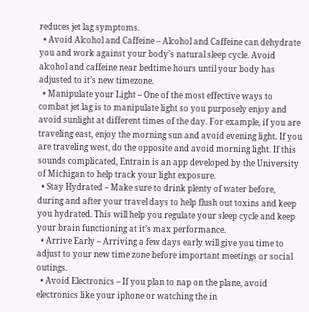reduces jet lag symptoms.
  • Avoid Alcohol and Caffeine – Alcohol and Caffeine can dehydrate you and work against your body’s natural sleep cycle. Avoid alcohol and caffeine near bedtime hours until your body has adjusted to it’s new timezone.
  • Manipulate your Light – One of the most effective ways to combat jet lag is to manipulate light so you purposely enjoy and avoid sunlight at different times of the day. For example, if you are traveling east, enjoy the morning sun and avoid evening light. If you are traveling west, do the opposite and avoid morning light. If this sounds complicated, Entrain is an app developed by the University of Michigan to help track your light exposure.
  • Stay Hydrated – Make sure to drink plenty of water before, during and after your travel days to help flush out toxins and keep you hydrated. This will help you regulate your sleep cycle and keep your brain functioning at it’s max performance.
  • Arrive Early – Arriving a few days early will give you time to adjust to your new time zone before important meetings or social outings.
  • Avoid Electronics – If you plan to nap on the plane, avoid electronics like your iphone or watching the in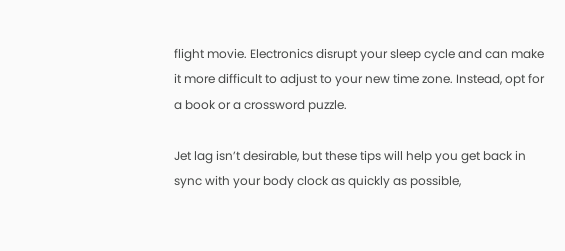flight movie. Electronics disrupt your sleep cycle and can make it more difficult to adjust to your new time zone. Instead, opt for a book or a crossword puzzle.

Jet lag isn’t desirable, but these tips will help you get back in sync with your body clock as quickly as possible,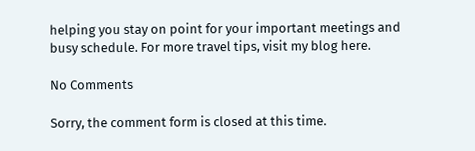helping you stay on point for your important meetings and busy schedule. For more travel tips, visit my blog here.

No Comments

Sorry, the comment form is closed at this time.